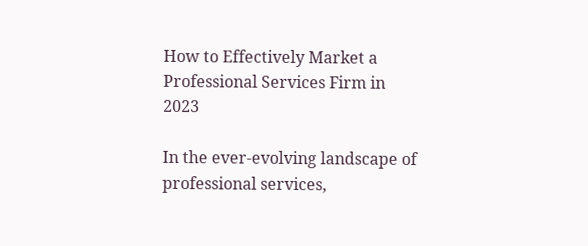How to Effectively Market a Professional Services Firm in 2023

In the ever-evolving landscape of professional services,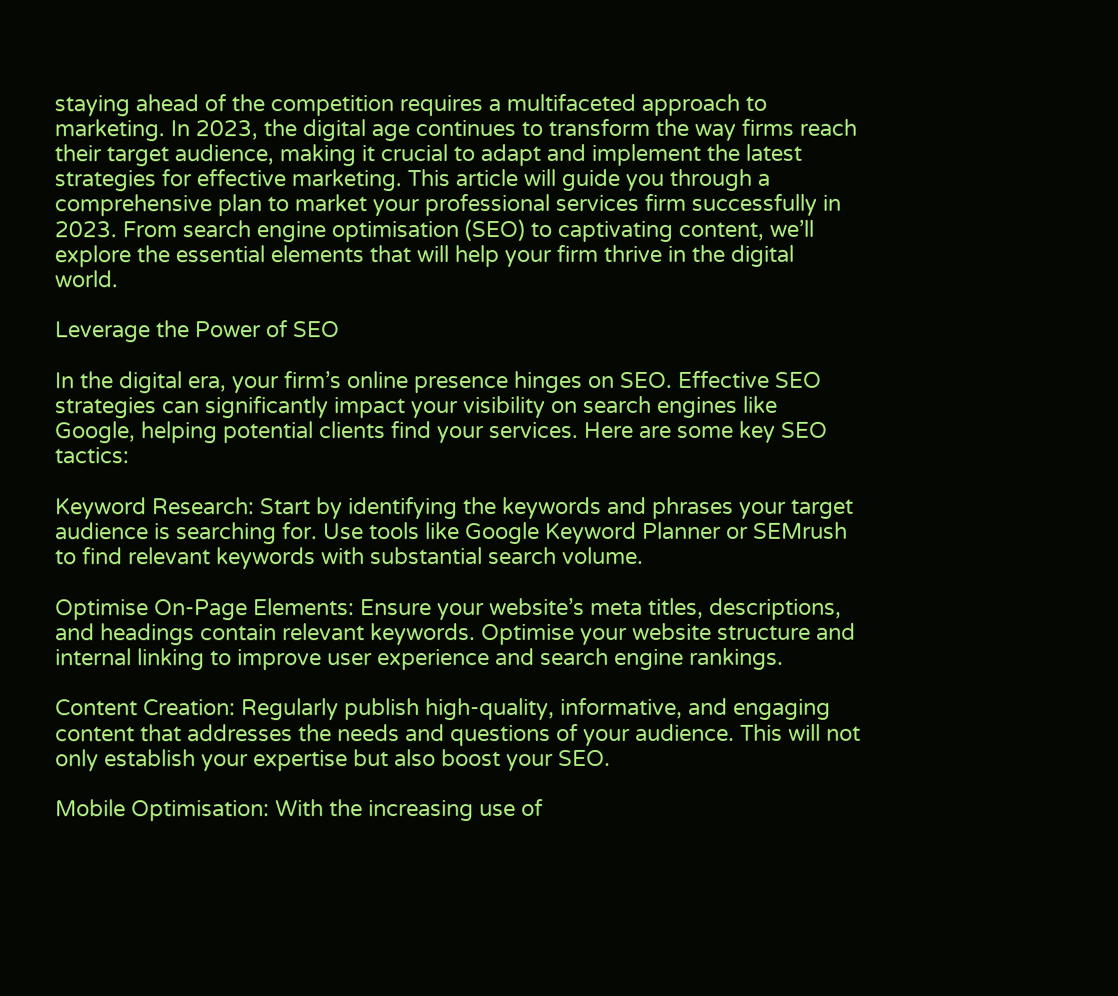staying ahead of the competition requires a multifaceted approach to marketing. In 2023, the digital age continues to transform the way firms reach their target audience, making it crucial to adapt and implement the latest strategies for effective marketing. This article will guide you through a comprehensive plan to market your professional services firm successfully in 2023. From search engine optimisation (SEO) to captivating content, we’ll explore the essential elements that will help your firm thrive in the digital world.

Leverage the Power of SEO

In the digital era, your firm’s online presence hinges on SEO. Effective SEO strategies can significantly impact your visibility on search engines like Google, helping potential clients find your services. Here are some key SEO tactics:

Keyword Research: Start by identifying the keywords and phrases your target audience is searching for. Use tools like Google Keyword Planner or SEMrush to find relevant keywords with substantial search volume.

Optimise On-Page Elements: Ensure your website’s meta titles, descriptions, and headings contain relevant keywords. Optimise your website structure and internal linking to improve user experience and search engine rankings.

Content Creation: Regularly publish high-quality, informative, and engaging content that addresses the needs and questions of your audience. This will not only establish your expertise but also boost your SEO.

Mobile Optimisation: With the increasing use of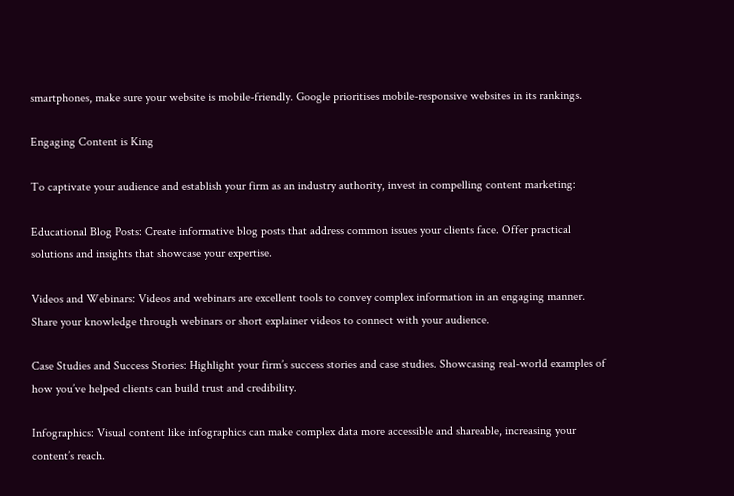smartphones, make sure your website is mobile-friendly. Google prioritises mobile-responsive websites in its rankings.

Engaging Content is King

To captivate your audience and establish your firm as an industry authority, invest in compelling content marketing:

Educational Blog Posts: Create informative blog posts that address common issues your clients face. Offer practical solutions and insights that showcase your expertise.

Videos and Webinars: Videos and webinars are excellent tools to convey complex information in an engaging manner. Share your knowledge through webinars or short explainer videos to connect with your audience.

Case Studies and Success Stories: Highlight your firm’s success stories and case studies. Showcasing real-world examples of how you’ve helped clients can build trust and credibility.

Infographics: Visual content like infographics can make complex data more accessible and shareable, increasing your content’s reach.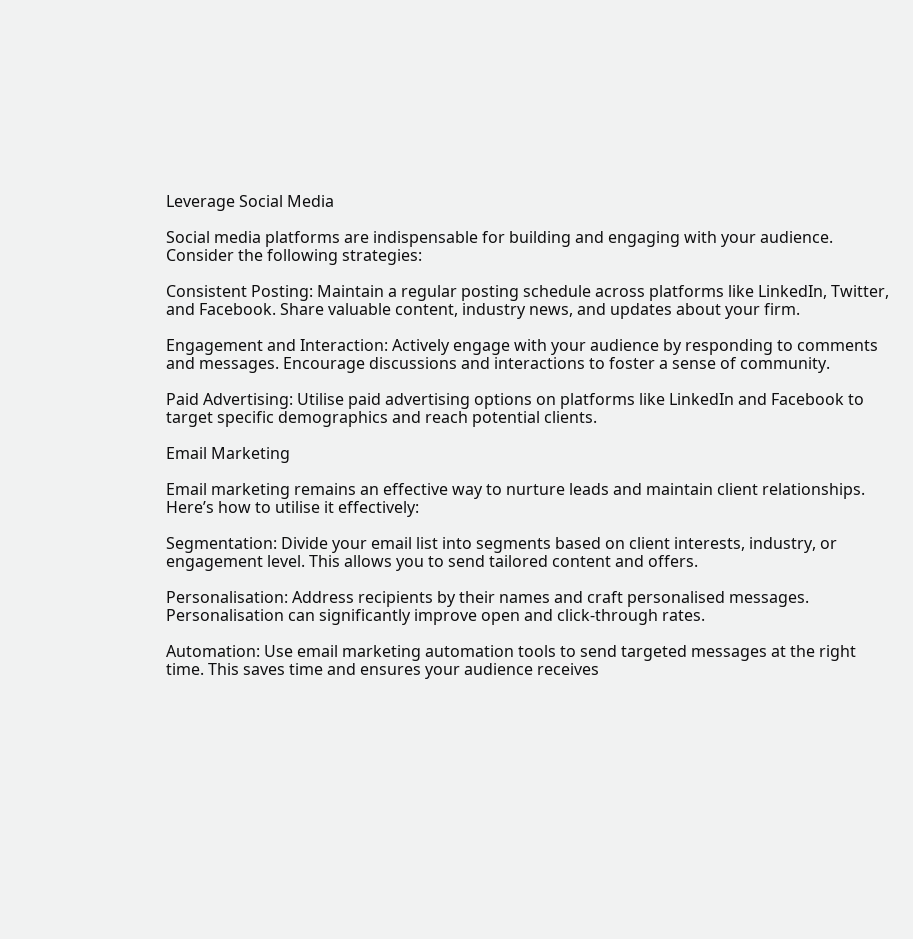Leverage Social Media

Social media platforms are indispensable for building and engaging with your audience. Consider the following strategies:

Consistent Posting: Maintain a regular posting schedule across platforms like LinkedIn, Twitter, and Facebook. Share valuable content, industry news, and updates about your firm.

Engagement and Interaction: Actively engage with your audience by responding to comments and messages. Encourage discussions and interactions to foster a sense of community.

Paid Advertising: Utilise paid advertising options on platforms like LinkedIn and Facebook to target specific demographics and reach potential clients.

Email Marketing

Email marketing remains an effective way to nurture leads and maintain client relationships. Here’s how to utilise it effectively:

Segmentation: Divide your email list into segments based on client interests, industry, or engagement level. This allows you to send tailored content and offers.

Personalisation: Address recipients by their names and craft personalised messages. Personalisation can significantly improve open and click-through rates.

Automation: Use email marketing automation tools to send targeted messages at the right time. This saves time and ensures your audience receives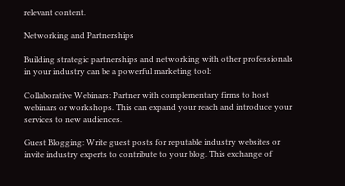relevant content.

Networking and Partnerships

Building strategic partnerships and networking with other professionals in your industry can be a powerful marketing tool:

Collaborative Webinars: Partner with complementary firms to host webinars or workshops. This can expand your reach and introduce your services to new audiences.

Guest Blogging: Write guest posts for reputable industry websites or invite industry experts to contribute to your blog. This exchange of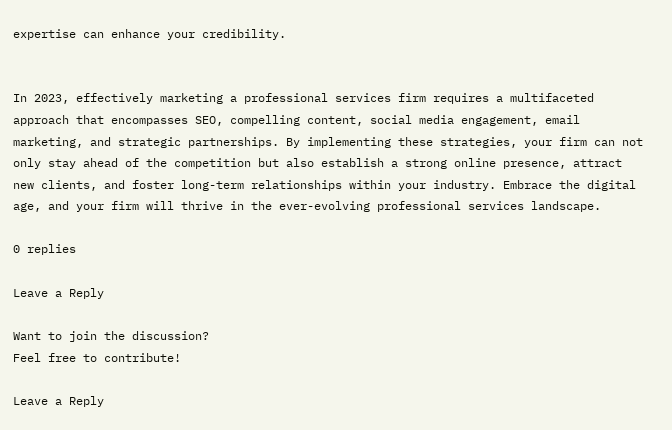expertise can enhance your credibility.


In 2023, effectively marketing a professional services firm requires a multifaceted approach that encompasses SEO, compelling content, social media engagement, email marketing, and strategic partnerships. By implementing these strategies, your firm can not only stay ahead of the competition but also establish a strong online presence, attract new clients, and foster long-term relationships within your industry. Embrace the digital age, and your firm will thrive in the ever-evolving professional services landscape.

0 replies

Leave a Reply

Want to join the discussion?
Feel free to contribute!

Leave a Reply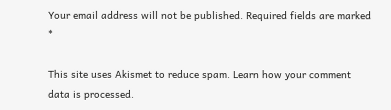Your email address will not be published. Required fields are marked *

This site uses Akismet to reduce spam. Learn how your comment data is processed.